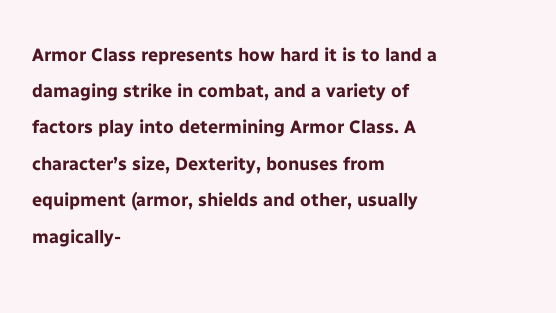Armor Class represents how hard it is to land a damaging strike in combat, and a variety of factors play into determining Armor Class. A character’s size, Dexterity, bonuses from equipment (armor, shields and other, usually magically-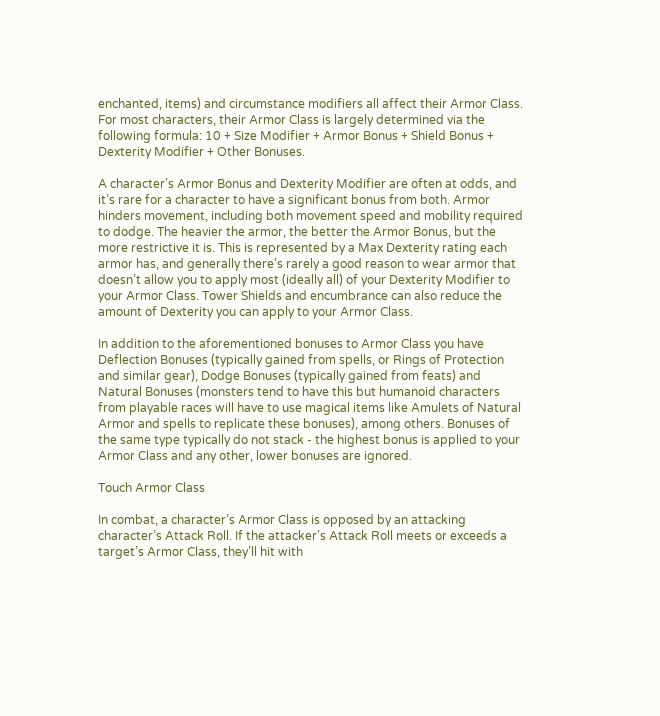enchanted, items) and circumstance modifiers all affect their Armor Class. For most characters, their Armor Class is largely determined via the following formula: 10 + Size Modifier + Armor Bonus + Shield Bonus + Dexterity Modifier + Other Bonuses.

A character’s Armor Bonus and Dexterity Modifier are often at odds, and it’s rare for a character to have a significant bonus from both. Armor hinders movement, including both movement speed and mobility required to dodge. The heavier the armor, the better the Armor Bonus, but the more restrictive it is. This is represented by a Max Dexterity rating each armor has, and generally there’s rarely a good reason to wear armor that doesn’t allow you to apply most (ideally all) of your Dexterity Modifier to your Armor Class. Tower Shields and encumbrance can also reduce the amount of Dexterity you can apply to your Armor Class.

In addition to the aforementioned bonuses to Armor Class you have Deflection Bonuses (typically gained from spells, or Rings of Protection and similar gear), Dodge Bonuses (typically gained from feats) and Natural Bonuses (monsters tend to have this but humanoid characters from playable races will have to use magical items like Amulets of Natural Armor and spells to replicate these bonuses), among others. Bonuses of the same type typically do not stack - the highest bonus is applied to your Armor Class and any other, lower bonuses are ignored.

Touch Armor Class

In combat, a character’s Armor Class is opposed by an attacking character’s Attack Roll. If the attacker’s Attack Roll meets or exceeds a target’s Armor Class, they’ll hit with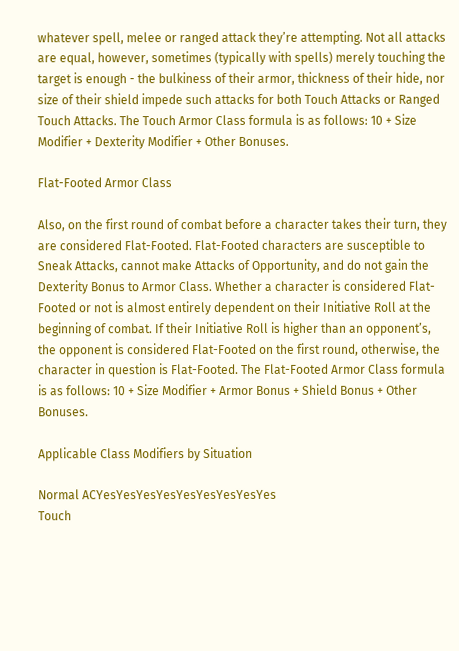whatever spell, melee or ranged attack they’re attempting. Not all attacks are equal, however, sometimes (typically with spells) merely touching the target is enough - the bulkiness of their armor, thickness of their hide, nor size of their shield impede such attacks for both Touch Attacks or Ranged Touch Attacks. The Touch Armor Class formula is as follows: 10 + Size Modifier + Dexterity Modifier + Other Bonuses.

Flat-Footed Armor Class

Also, on the first round of combat before a character takes their turn, they are considered Flat-Footed. Flat-Footed characters are susceptible to Sneak Attacks, cannot make Attacks of Opportunity, and do not gain the Dexterity Bonus to Armor Class. Whether a character is considered Flat-Footed or not is almost entirely dependent on their Initiative Roll at the beginning of combat. If their Initiative Roll is higher than an opponent’s, the opponent is considered Flat-Footed on the first round, otherwise, the character in question is Flat-Footed. The Flat-Footed Armor Class formula is as follows: 10 + Size Modifier + Armor Bonus + Shield Bonus + Other Bonuses.

Applicable Class Modifiers by Situation

Normal ACYesYesYesYesYesYesYesYesYes
Touch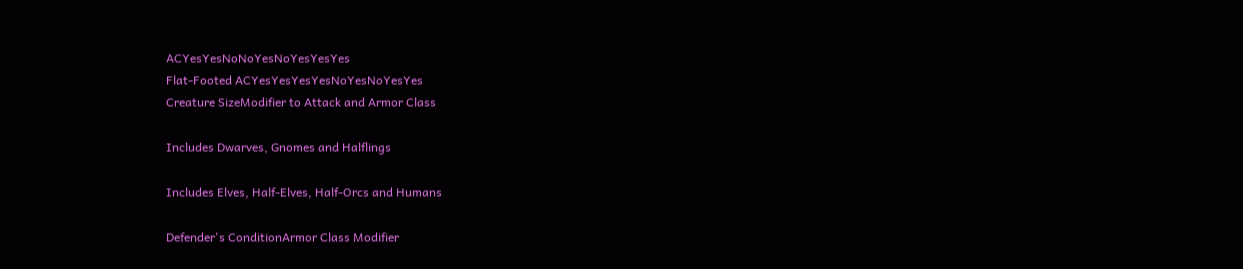ACYesYesNoNoYesNoYesYesYes
Flat-Footed ACYesYesYesYesNoYesNoYesYes
Creature SizeModifier to Attack and Armor Class

Includes Dwarves, Gnomes and Halflings

Includes Elves, Half-Elves, Half-Orcs and Humans

Defender's ConditionArmor Class Modifier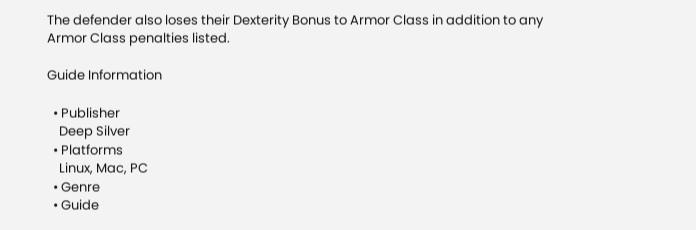The defender also loses their Dexterity Bonus to Armor Class in addition to any Armor Class penalties listed.

Guide Information

  • Publisher
    Deep Silver
  • Platforms
    Linux, Mac, PC
  • Genre
  • Guide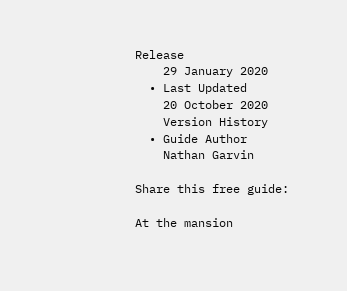Release
    29 January 2020
  • Last Updated
    20 October 2020
    Version History
  • Guide Author
    Nathan Garvin

Share this free guide:

At the mansion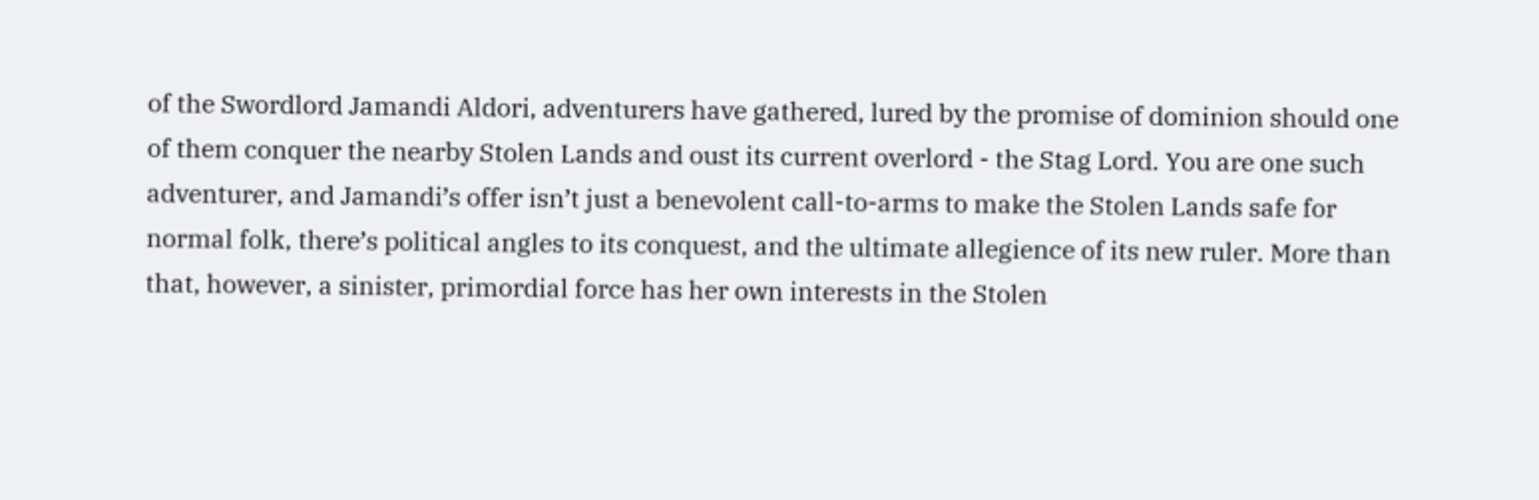of the Swordlord Jamandi Aldori, adventurers have gathered, lured by the promise of dominion should one of them conquer the nearby Stolen Lands and oust its current overlord - the Stag Lord. You are one such adventurer, and Jamandi’s offer isn’t just a benevolent call-to-arms to make the Stolen Lands safe for normal folk, there’s political angles to its conquest, and the ultimate allegience of its new ruler. More than that, however, a sinister, primordial force has her own interests in the Stolen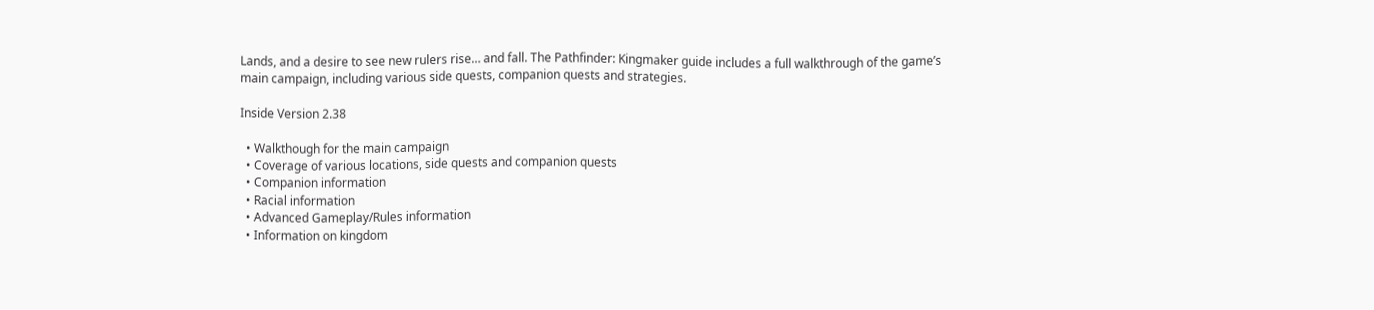Lands, and a desire to see new rulers rise… and fall. The Pathfinder: Kingmaker guide includes a full walkthrough of the game’s main campaign, including various side quests, companion quests and strategies.

Inside Version 2.38

  • Walkthough for the main campaign
  • Coverage of various locations, side quests and companion quests
  • Companion information
  • Racial information
  • Advanced Gameplay/Rules information
  • Information on kingdom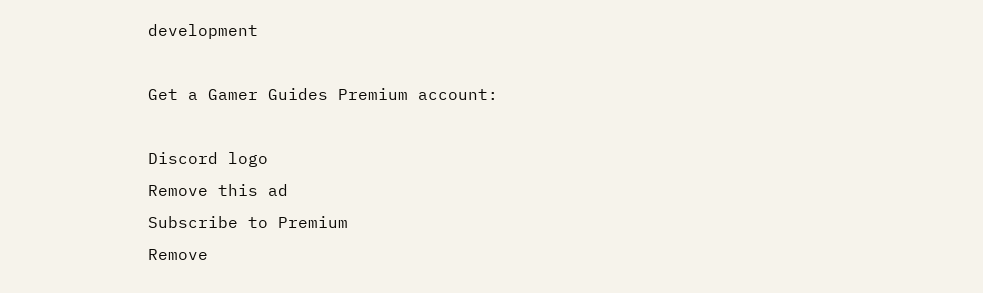development

Get a Gamer Guides Premium account:

Discord logo
Remove this ad
Subscribe to Premium
Remove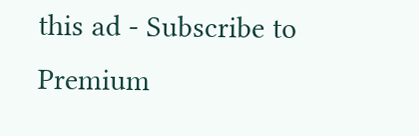this ad - Subscribe to Premium